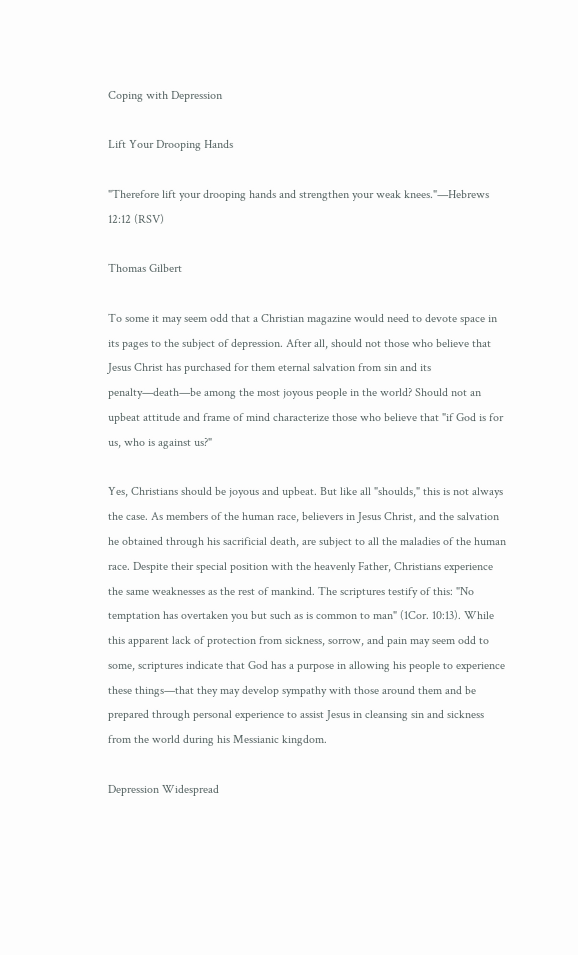Coping with Depression

Lift Your Drooping Hands

"Therefore lift your drooping hands and strengthen your weak knees."—Hebrews 12:12 (RSV)

Thomas Gilbert

To some it may seem odd that a Christian magazine would need to devote space in its pages to the subject of depression. After all, should not those who believe that Jesus Christ has purchased for them eternal salvation from sin and its penalty—death—be among the most joyous people in the world? Should not an upbeat attitude and frame of mind characterize those who believe that "if God is for us, who is against us?"

Yes, Christians should be joyous and upbeat. But like all "shoulds," this is not always the case. As members of the human race, believers in Jesus Christ, and the salvation he obtained through his sacrificial death, are subject to all the maladies of the human race. Despite their special position with the heavenly Father, Christians experience the same weaknesses as the rest of mankind. The scriptures testify of this: "No temptation has overtaken you but such as is common to man" (1Cor. 10:13). While this apparent lack of protection from sickness, sorrow, and pain may seem odd to some, scriptures indicate that God has a purpose in allowing his people to experience these things—that they may develop sympathy with those around them and be prepared through personal experience to assist Jesus in cleansing sin and sickness from the world during his Messianic kingdom.

Depression Widespread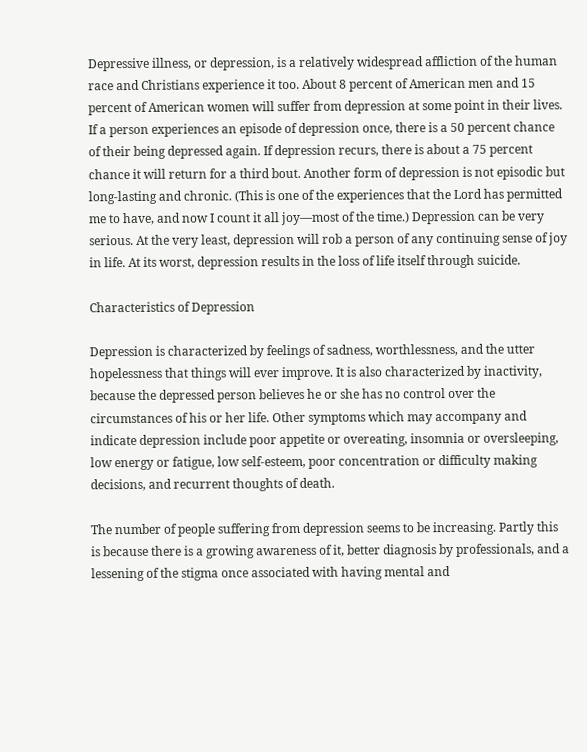Depressive illness, or depression, is a relatively widespread affliction of the human race and Christians experience it too. About 8 percent of American men and 15 percent of American women will suffer from depression at some point in their lives. If a person experiences an episode of depression once, there is a 50 percent chance of their being depressed again. If depression recurs, there is about a 75 percent chance it will return for a third bout. Another form of depression is not episodic but long-lasting and chronic. (This is one of the experiences that the Lord has permitted me to have, and now I count it all joy—most of the time.) Depression can be very serious. At the very least, depression will rob a person of any continuing sense of joy in life. At its worst, depression results in the loss of life itself through suicide.

Characteristics of Depression

Depression is characterized by feelings of sadness, worthlessness, and the utter hopelessness that things will ever improve. It is also characterized by inactivity, because the depressed person believes he or she has no control over the circumstances of his or her life. Other symptoms which may accompany and indicate depression include poor appetite or overeating, insomnia or oversleeping, low energy or fatigue, low self-esteem, poor concentration or difficulty making decisions, and recurrent thoughts of death.

The number of people suffering from depression seems to be increasing. Partly this is because there is a growing awareness of it, better diagnosis by professionals, and a lessening of the stigma once associated with having mental and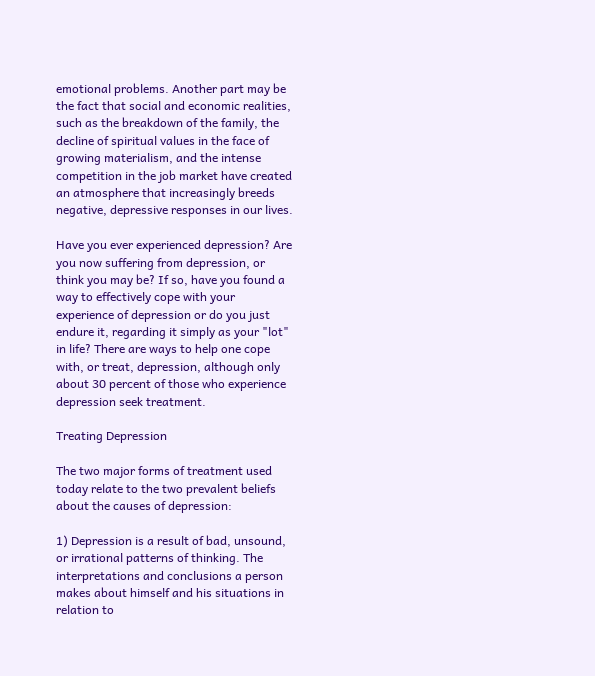emotional problems. Another part may be the fact that social and economic realities, such as the breakdown of the family, the decline of spiritual values in the face of growing materialism, and the intense competition in the job market have created an atmosphere that increasingly breeds negative, depressive responses in our lives.

Have you ever experienced depression? Are you now suffering from depression, or think you may be? If so, have you found a way to effectively cope with your experience of depression or do you just endure it, regarding it simply as your "lot" in life? There are ways to help one cope with, or treat, depression, although only about 30 percent of those who experience depression seek treatment.

Treating Depression

The two major forms of treatment used today relate to the two prevalent beliefs about the causes of depression:

1) Depression is a result of bad, unsound, or irrational patterns of thinking. The interpretations and conclusions a person makes about himself and his situations in relation to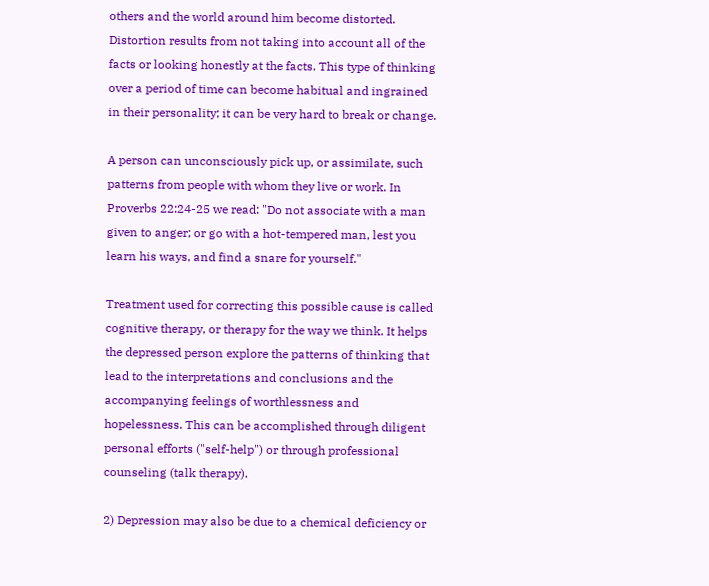others and the world around him become distorted. Distortion results from not taking into account all of the facts or looking honestly at the facts. This type of thinking over a period of time can become habitual and ingrained in their personality; it can be very hard to break or change.

A person can unconsciously pick up, or assimilate, such patterns from people with whom they live or work. In Proverbs 22:24-25 we read: "Do not associate with a man given to anger; or go with a hot-tempered man, lest you learn his ways, and find a snare for yourself."

Treatment used for correcting this possible cause is called cognitive therapy, or therapy for the way we think. It helps the depressed person explore the patterns of thinking that lead to the interpretations and conclusions and the accompanying feelings of worthlessness and hopelessness. This can be accomplished through diligent personal efforts ("self-help") or through professional counseling (talk therapy).

2) Depression may also be due to a chemical deficiency or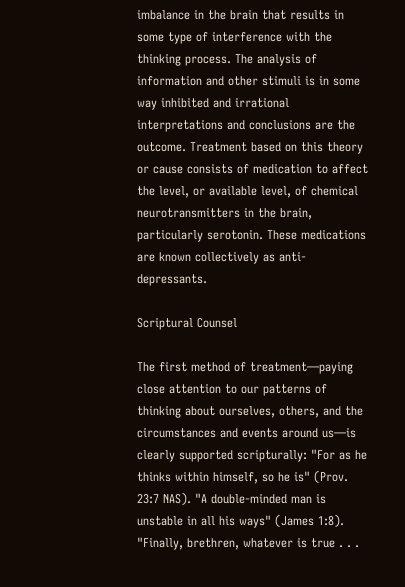imbalance in the brain that results in some type of interference with the thinking process. The analysis of information and other stimuli is in some way inhibited and irrational interpretations and conclusions are the outcome. Treatment based on this theory or cause consists of medication to affect the level, or available level, of chemical neurotransmitters in the brain, particularly serotonin. These medications are known collectively as anti-depressants.

Scriptural Counsel

The first method of treatment—paying close attention to our patterns of thinking about ourselves, others, and the circumstances and events around us—is clearly supported scripturally: "For as he thinks within himself, so he is" (Prov. 23:7 NAS). "A double-minded man is unstable in all his ways" (James 1:8). "Finally, brethren, whatever is true . . .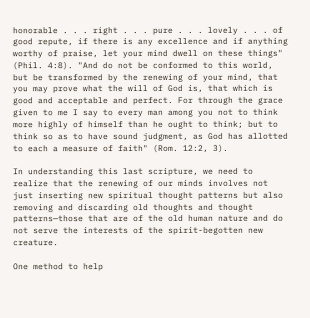honorable . . . right . . . pure . . . lovely . . . of good repute, if there is any excellence and if anything worthy of praise, let your mind dwell on these things" (Phil. 4:8). "And do not be conformed to this world, but be transformed by the renewing of your mind, that you may prove what the will of God is, that which is good and acceptable and perfect. For through the grace given to me I say to every man among you not to think more highly of himself than he ought to think; but to think so as to have sound judgment, as God has allotted to each a measure of faith" (Rom. 12:2, 3).

In understanding this last scripture, we need to realize that the renewing of our minds involves not just inserting new spiritual thought patterns but also removing and discarding old thoughts and thought patterns—those that are of the old human nature and do not serve the interests of the spirit-begotten new creature.

One method to help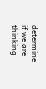determine if we are thinking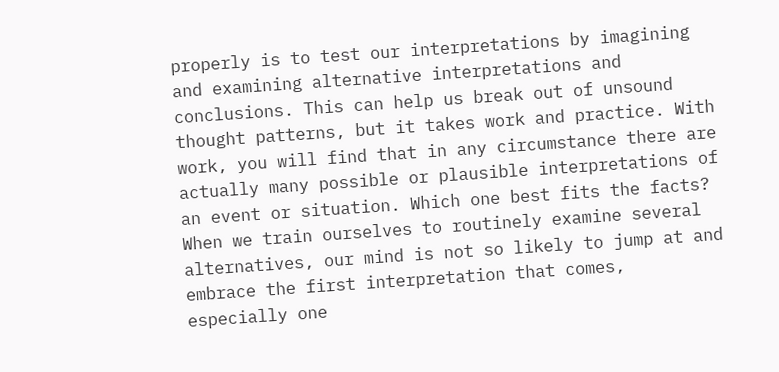properly is to test our interpretations by imagining and examining alternative interpretations and conclusions. This can help us break out of unsound thought patterns, but it takes work and practice. With work, you will find that in any circumstance there are actually many possible or plausible interpretations of an event or situation. Which one best fits the facts? When we train ourselves to routinely examine several alternatives, our mind is not so likely to jump at and embrace the first interpretation that comes, especially one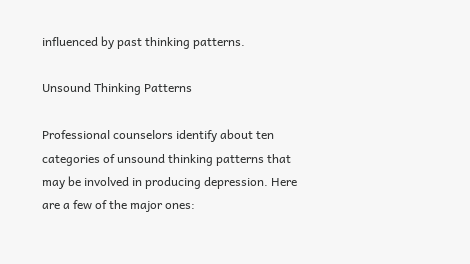influenced by past thinking patterns.

Unsound Thinking Patterns

Professional counselors identify about ten categories of unsound thinking patterns that may be involved in producing depression. Here are a few of the major ones: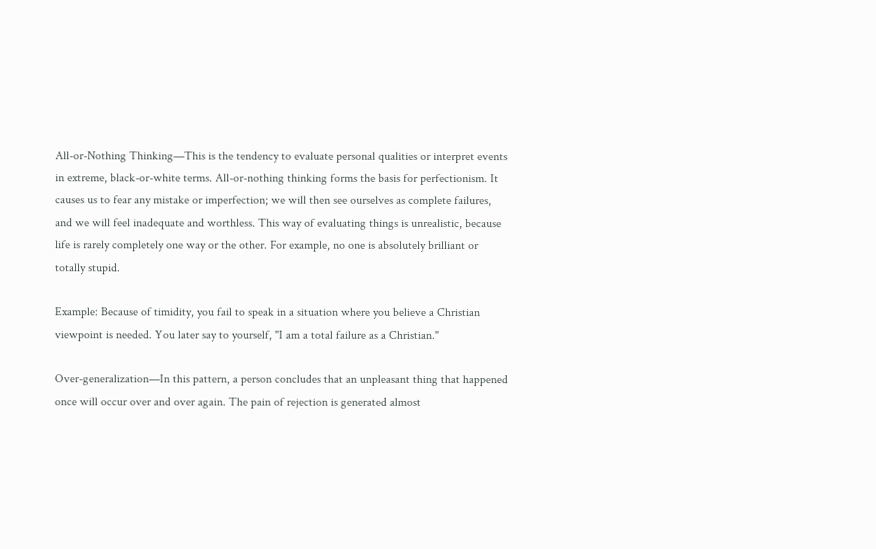All-or-Nothing Thinking—This is the tendency to evaluate personal qualities or interpret events in extreme, black-or-white terms. All-or-nothing thinking forms the basis for perfectionism. It causes us to fear any mistake or imperfection; we will then see ourselves as complete failures, and we will feel inadequate and worthless. This way of evaluating things is unrealistic, because life is rarely completely one way or the other. For example, no one is absolutely brilliant or totally stupid.

Example: Because of timidity, you fail to speak in a situation where you believe a Christian viewpoint is needed. You later say to yourself, "I am a total failure as a Christian."

Over-generalization—In this pattern, a person concludes that an unpleasant thing that happened once will occur over and over again. The pain of rejection is generated almost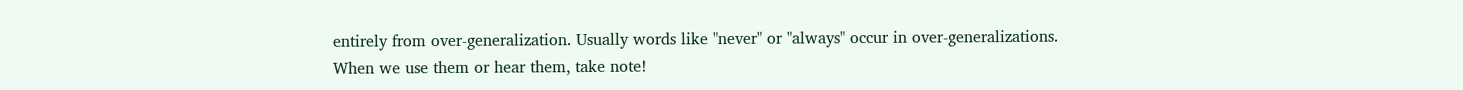entirely from over-generalization. Usually words like "never" or "always" occur in over-generalizations. When we use them or hear them, take note!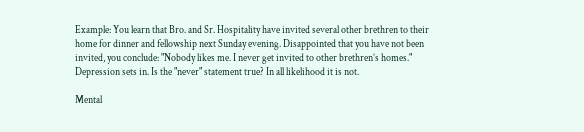Example: You learn that Bro. and Sr. Hospitality have invited several other brethren to their home for dinner and fellowship next Sunday evening. Disappointed that you have not been invited, you conclude: "Nobody likes me. I never get invited to other brethren’s homes." Depression sets in. Is the "never" statement true? In all likelihood it is not.

Mental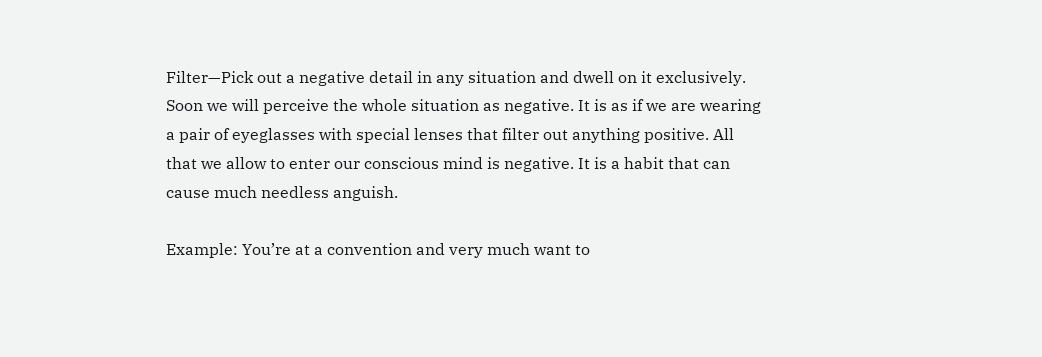Filter—Pick out a negative detail in any situation and dwell on it exclusively. Soon we will perceive the whole situation as negative. It is as if we are wearing a pair of eyeglasses with special lenses that filter out anything positive. All that we allow to enter our conscious mind is negative. It is a habit that can cause much needless anguish.

Example: You’re at a convention and very much want to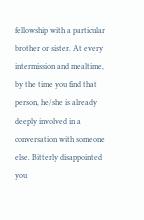fellowship with a particular brother or sister. At every intermission and mealtime, by the time you find that person, he/she is already deeply involved in a conversation with someone else. Bitterly disappointed you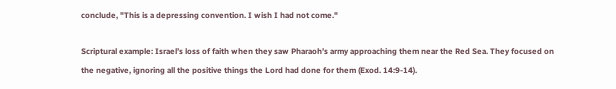conclude, "This is a depressing convention. I wish I had not come."

Scriptural example: Israel’s loss of faith when they saw Pharaoh’s army approaching them near the Red Sea. They focused on the negative, ignoring all the positive things the Lord had done for them (Exod. 14:9-14).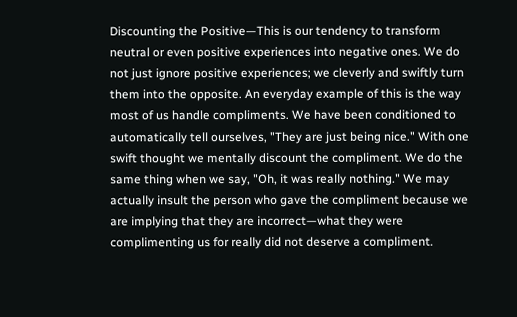Discounting the Positive—This is our tendency to transform neutral or even positive experiences into negative ones. We do not just ignore positive experiences; we cleverly and swiftly turn them into the opposite. An everyday example of this is the way most of us handle compliments. We have been conditioned to automatically tell ourselves, "They are just being nice." With one swift thought we mentally discount the compliment. We do the same thing when we say, "Oh, it was really nothing." We may actually insult the person who gave the compliment because we are implying that they are incorrect—what they were complimenting us for really did not deserve a compliment.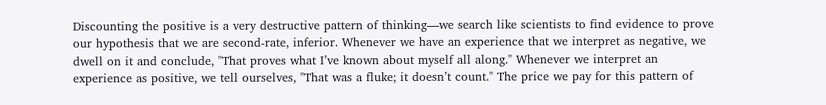Discounting the positive is a very destructive pattern of thinking—we search like scientists to find evidence to prove our hypothesis that we are second-rate, inferior. Whenever we have an experience that we interpret as negative, we dwell on it and conclude, "That proves what I’ve known about myself all along." Whenever we interpret an experience as positive, we tell ourselves, "That was a fluke; it doesn’t count." The price we pay for this pattern of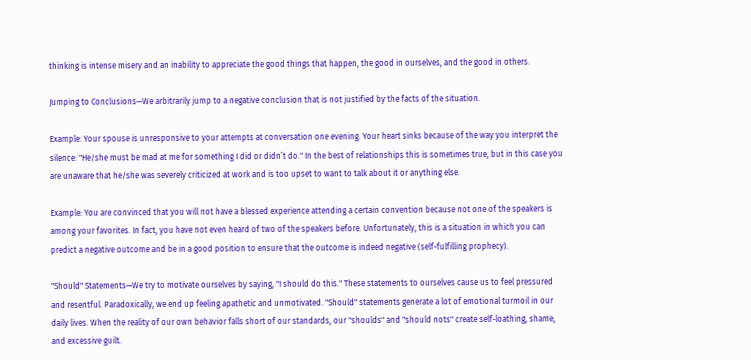thinking is intense misery and an inability to appreciate the good things that happen, the good in ourselves, and the good in others.

Jumping to Conclusions—We arbitrarily jump to a negative conclusion that is not justified by the facts of the situation.

Example: Your spouse is unresponsive to your attempts at conversation one evening. Your heart sinks because of the way you interpret the silence: "He/she must be mad at me for something I did or didn’t do." In the best of relationships this is sometimes true, but in this case you are unaware that he/she was severely criticized at work and is too upset to want to talk about it or anything else.

Example: You are convinced that you will not have a blessed experience attending a certain convention because not one of the speakers is among your favorites. In fact, you have not even heard of two of the speakers before. Unfortunately, this is a situation in which you can predict a negative outcome and be in a good position to ensure that the outcome is indeed negative (self-fulfilling prophecy).

"Should" Statements—We try to motivate ourselves by saying, "I should do this." These statements to ourselves cause us to feel pressured and resentful. Paradoxically, we end up feeling apathetic and unmotivated. "Should" statements generate a lot of emotional turmoil in our daily lives. When the reality of our own behavior falls short of our standards, our "shoulds" and "should nots" create self-loathing, shame, and excessive guilt.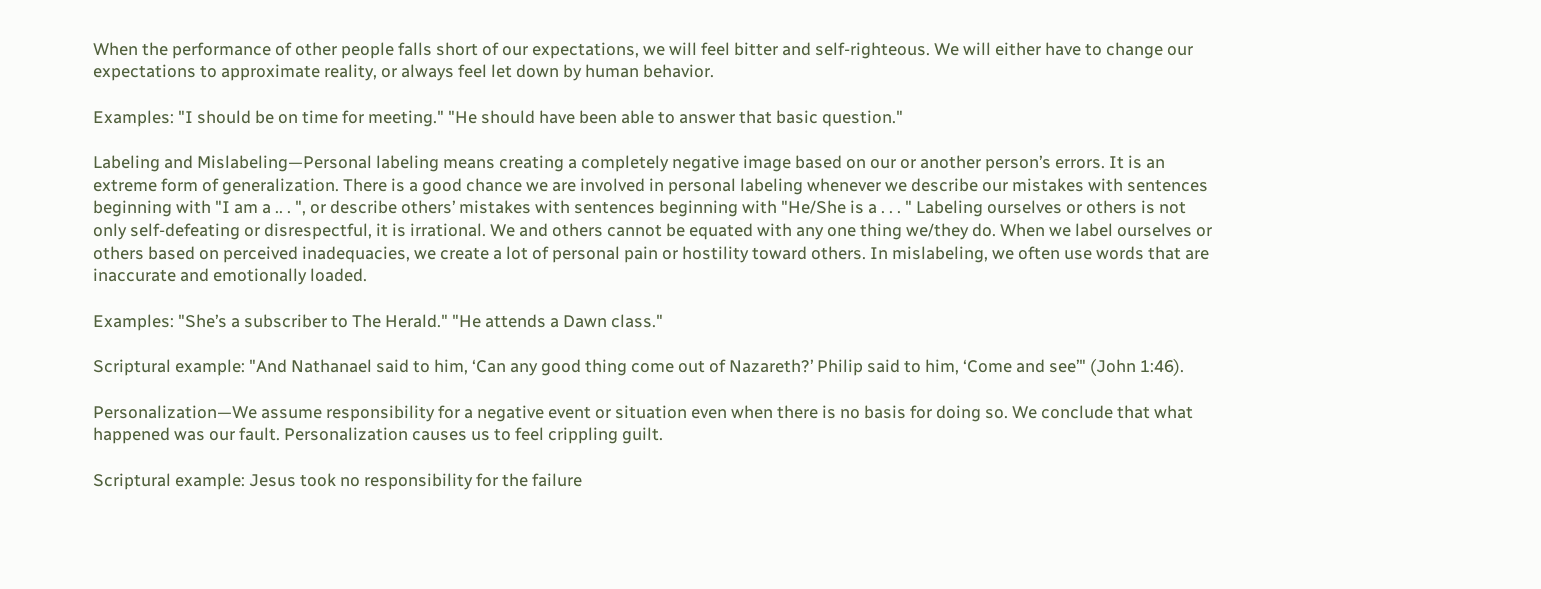When the performance of other people falls short of our expectations, we will feel bitter and self-righteous. We will either have to change our expectations to approximate reality, or always feel let down by human behavior.

Examples: "I should be on time for meeting." "He should have been able to answer that basic question."

Labeling and Mislabeling—Personal labeling means creating a completely negative image based on our or another person’s errors. It is an extreme form of generalization. There is a good chance we are involved in personal labeling whenever we describe our mistakes with sentences beginning with "I am a .. . ", or describe others’ mistakes with sentences beginning with "He/She is a . . . " Labeling ourselves or others is not only self-defeating or disrespectful, it is irrational. We and others cannot be equated with any one thing we/they do. When we label ourselves or others based on perceived inadequacies, we create a lot of personal pain or hostility toward others. In mislabeling, we often use words that are inaccurate and emotionally loaded.

Examples: "She’s a subscriber to The Herald." "He attends a Dawn class."

Scriptural example: "And Nathanael said to him, ‘Can any good thing come out of Nazareth?’ Philip said to him, ‘Come and see’" (John 1:46).

Personalization—We assume responsibility for a negative event or situation even when there is no basis for doing so. We conclude that what happened was our fault. Personalization causes us to feel crippling guilt.

Scriptural example: Jesus took no responsibility for the failure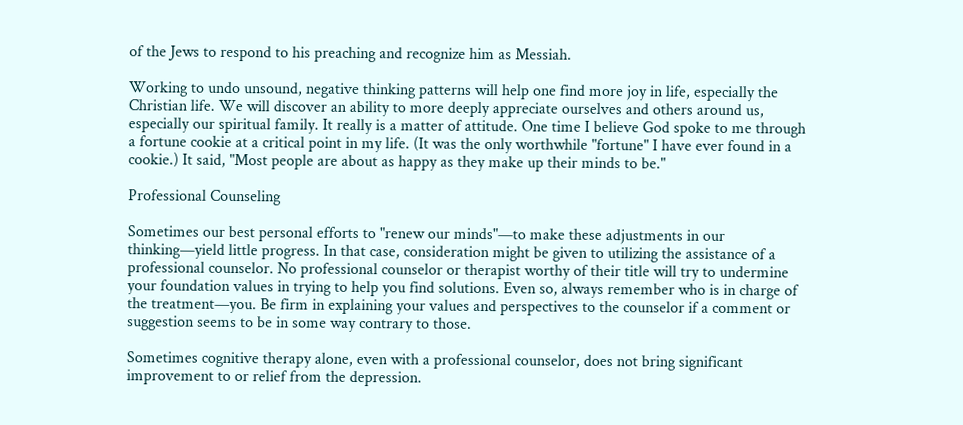of the Jews to respond to his preaching and recognize him as Messiah.

Working to undo unsound, negative thinking patterns will help one find more joy in life, especially the Christian life. We will discover an ability to more deeply appreciate ourselves and others around us, especially our spiritual family. It really is a matter of attitude. One time I believe God spoke to me through a fortune cookie at a critical point in my life. (It was the only worthwhile "fortune" I have ever found in a cookie.) It said, "Most people are about as happy as they make up their minds to be."

Professional Counseling

Sometimes our best personal efforts to "renew our minds"—to make these adjustments in our thinking—yield little progress. In that case, consideration might be given to utilizing the assistance of a professional counselor. No professional counselor or therapist worthy of their title will try to undermine your foundation values in trying to help you find solutions. Even so, always remember who is in charge of the treatment—you. Be firm in explaining your values and perspectives to the counselor if a comment or suggestion seems to be in some way contrary to those.

Sometimes cognitive therapy alone, even with a professional counselor, does not bring significant improvement to or relief from the depression.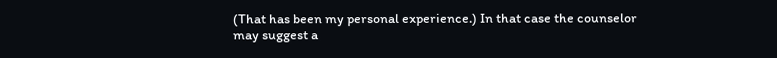(That has been my personal experience.) In that case the counselor may suggest a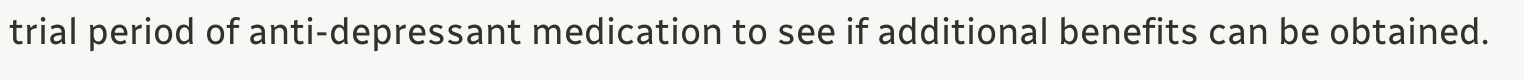trial period of anti-depressant medication to see if additional benefits can be obtained.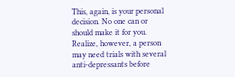This, again, is your personal decision. No one can or should make it for you. Realize, however, a person may need trials with several anti-depressants before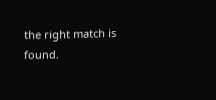the right match is found.